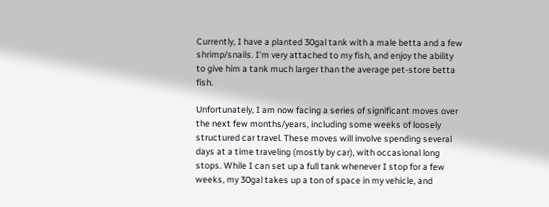Currently, I have a planted 30gal tank with a male betta and a few shrimp/snails. I'm very attached to my fish, and enjoy the ability to give him a tank much larger than the average pet-store betta fish.

Unfortunately, I am now facing a series of significant moves over the next few months/years, including some weeks of loosely structured car travel. These moves will involve spending several days at a time traveling (mostly by car), with occasional long stops. While I can set up a full tank whenever I stop for a few weeks, my 30gal takes up a ton of space in my vehicle, and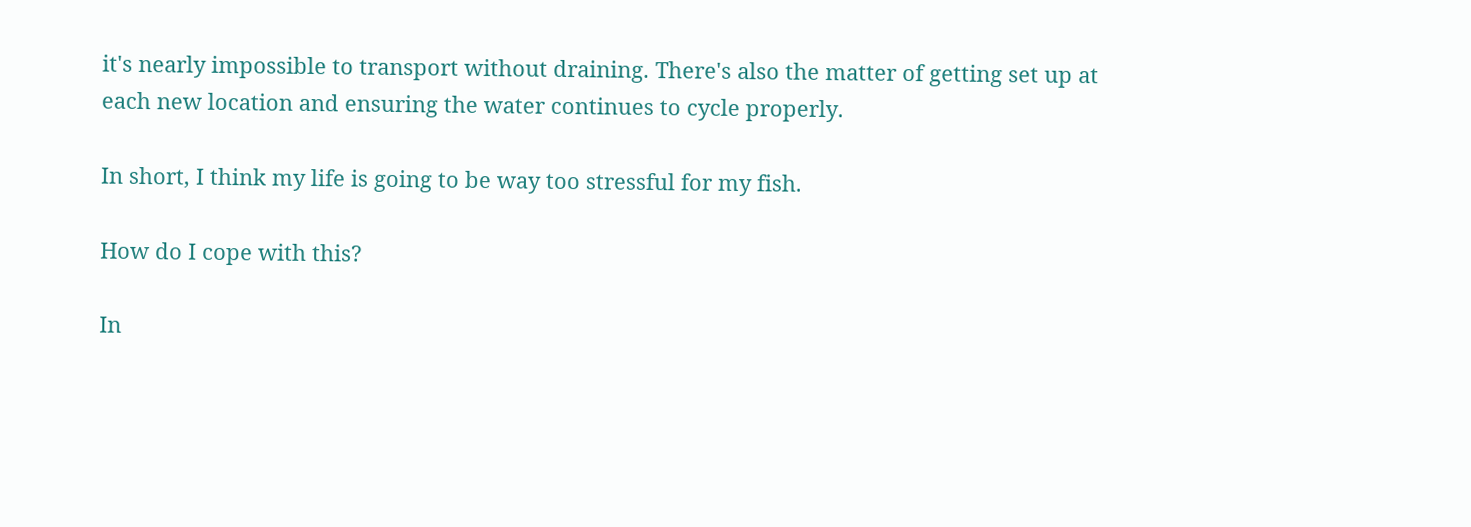it's nearly impossible to transport without draining. There's also the matter of getting set up at each new location and ensuring the water continues to cycle properly.

In short, I think my life is going to be way too stressful for my fish.

How do I cope with this?

In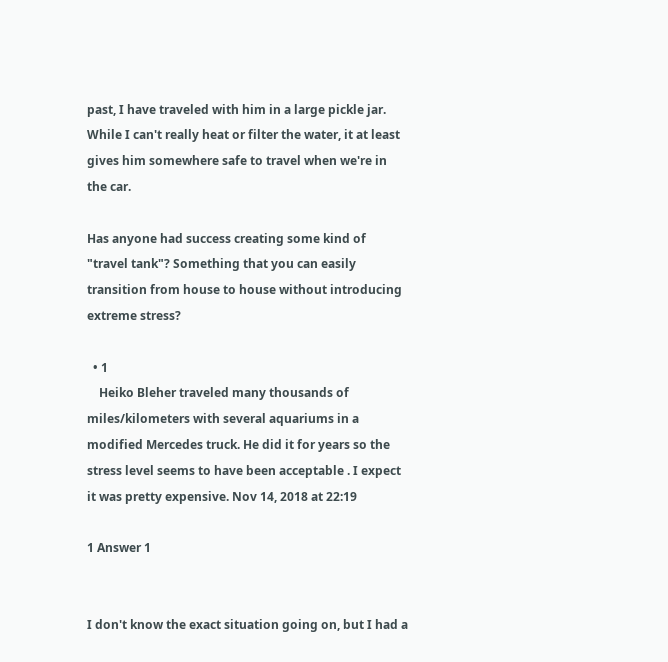past, I have traveled with him in a large pickle jar. While I can't really heat or filter the water, it at least gives him somewhere safe to travel when we're in the car.

Has anyone had success creating some kind of "travel tank"? Something that you can easily transition from house to house without introducing extreme stress?

  • 1
    Heiko Bleher traveled many thousands of miles/kilometers with several aquariums in a modified Mercedes truck. He did it for years so the stress level seems to have been acceptable . I expect it was pretty expensive. Nov 14, 2018 at 22:19

1 Answer 1


I don't know the exact situation going on, but I had a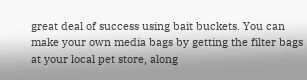great deal of success using bait buckets. You can make your own media bags by getting the filter bags at your local pet store, along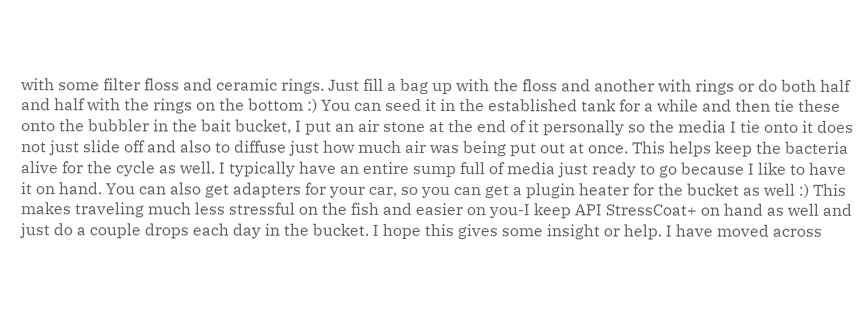with some filter floss and ceramic rings. Just fill a bag up with the floss and another with rings or do both half and half with the rings on the bottom :) You can seed it in the established tank for a while and then tie these onto the bubbler in the bait bucket, I put an air stone at the end of it personally so the media I tie onto it does not just slide off and also to diffuse just how much air was being put out at once. This helps keep the bacteria alive for the cycle as well. I typically have an entire sump full of media just ready to go because I like to have it on hand. You can also get adapters for your car, so you can get a plugin heater for the bucket as well :) This makes traveling much less stressful on the fish and easier on you-I keep API StressCoat+ on hand as well and just do a couple drops each day in the bucket. I hope this gives some insight or help. I have moved across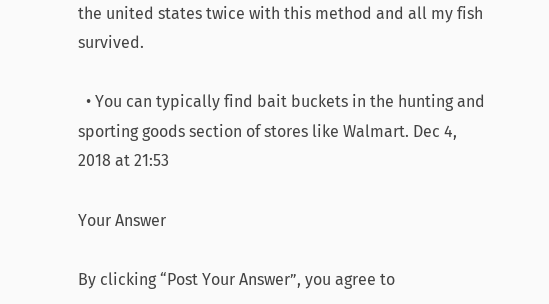the united states twice with this method and all my fish survived.

  • You can typically find bait buckets in the hunting and sporting goods section of stores like Walmart. Dec 4, 2018 at 21:53

Your Answer

By clicking “Post Your Answer”, you agree to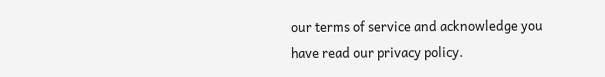our terms of service and acknowledge you have read our privacy policy.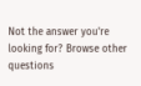Not the answer you're looking for? Browse other questions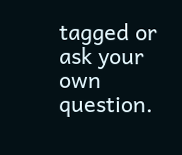tagged or ask your own question.